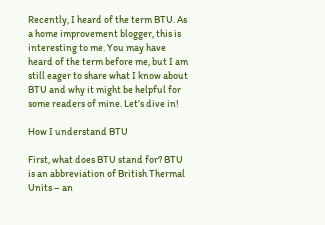Recently, I heard of the term BTU. As a home improvement blogger, this is interesting to me. You may have heard of the term before me, but I am still eager to share what I know about BTU and why it might be helpful for some readers of mine. Let’s dive in!

How I understand BTU

First, what does BTU stand for? BTU is an abbreviation of British Thermal Units – an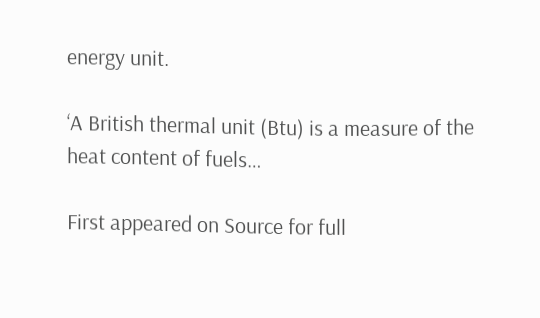energy unit.

‘A British thermal unit (Btu) is a measure of the heat content of fuels…

First appeared on Source for full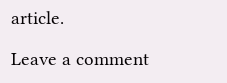article.

Leave a comment